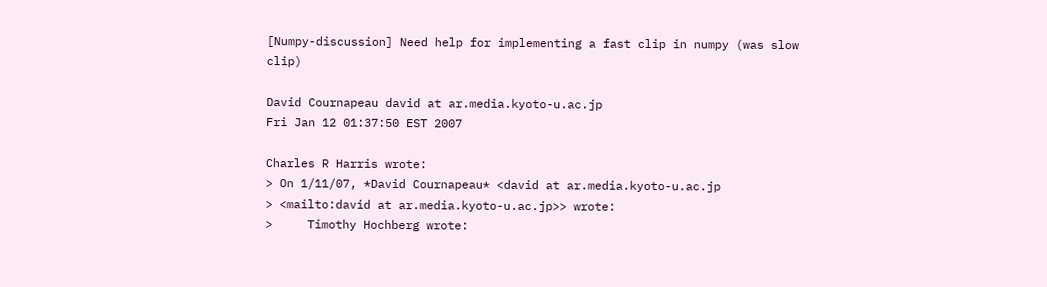[Numpy-discussion] Need help for implementing a fast clip in numpy (was slow clip)

David Cournapeau david at ar.media.kyoto-u.ac.jp
Fri Jan 12 01:37:50 EST 2007

Charles R Harris wrote:
> On 1/11/07, *David Cournapeau* <david at ar.media.kyoto-u.ac.jp
> <mailto:david at ar.media.kyoto-u.ac.jp>> wrote:
>     Timothy Hochberg wrote: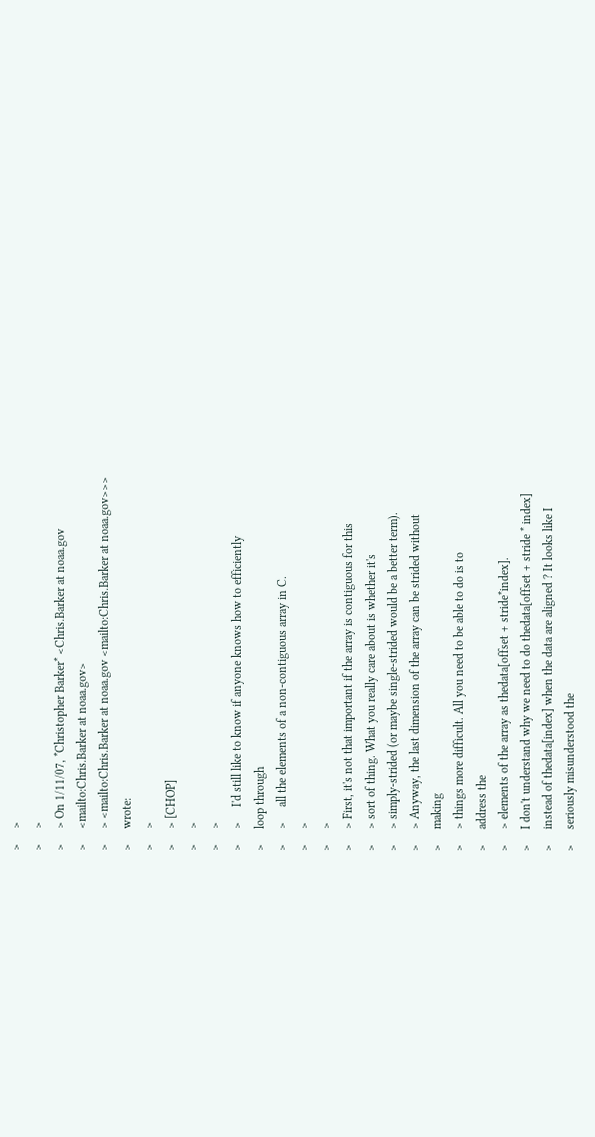>     >
>     >
>     > On 1/11/07, *Christopher Barker* <Chris.Barker at noaa.gov
>     <mailto:Chris.Barker at noaa.gov>
>     > <mailto:Chris.Barker at noaa.gov <mailto:Chris.Barker at noaa.gov>>>
>     wrote:
>     >
>     > [CHOP]
>     >
>     >
>     >     I'd still like to know if anyone knows how to efficiently
>     loop through
>     >     all the elements of a non-contiguous array in C.
>     >
>     >
>     > First, it's not that important if the array is contiguous for this
>     > sort of thing. What you really care about is whether it's
>     > simply-strided (or maybe single-strided would be a better term).
>     > Anyway, the last dimension of the array can be strided without
>     making
>     > things more difficult. All you need to be able to do is to
>     address the
>     > elements of the array as thedata[offset + stride*index].
>     I don't understand why we need to do thedata[offset + stride * index]
>     instead of thedata[index] when the data are aligned ? It looks like I
>     seriously misunderstood the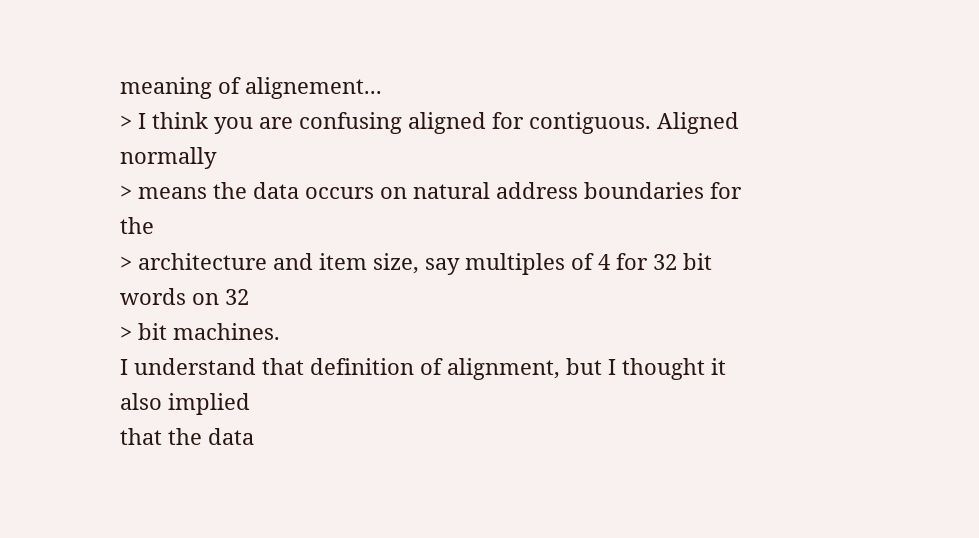meaning of alignement...
> I think you are confusing aligned for contiguous. Aligned normally
> means the data occurs on natural address boundaries for the
> architecture and item size, say multiples of 4 for 32 bit words on 32
> bit machines.
I understand that definition of alignment, but I thought it also implied
that the data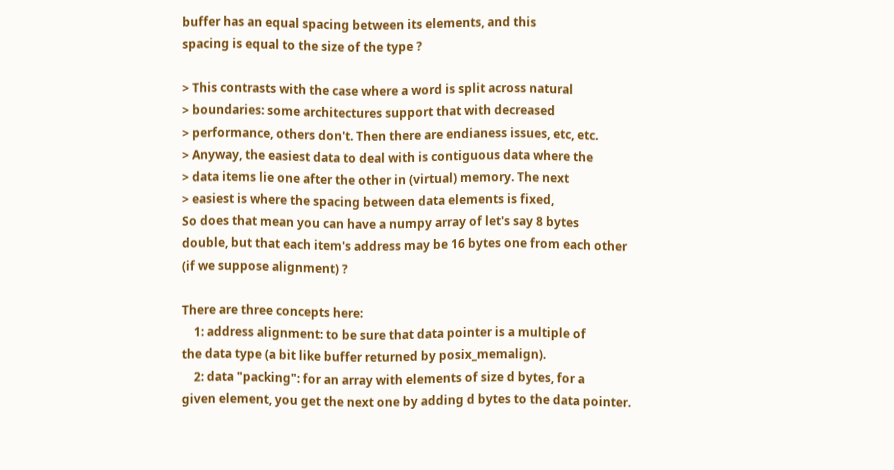buffer has an equal spacing between its elements, and this
spacing is equal to the size of the type ?

> This contrasts with the case where a word is split across natural
> boundaries: some architectures support that with decreased
> performance, others don't. Then there are endianess issues, etc, etc.
> Anyway, the easiest data to deal with is contiguous data where the
> data items lie one after the other in (virtual) memory. The next
> easiest is where the spacing between data elements is fixed,
So does that mean you can have a numpy array of let's say 8 bytes
double, but that each item's address may be 16 bytes one from each other
(if we suppose alignment) ?

There are three concepts here:
    1: address alignment: to be sure that data pointer is a multiple of
the data type (a bit like buffer returned by posix_memalign).
    2: data "packing": for an array with elements of size d bytes, for a
given element, you get the next one by adding d bytes to the data pointer.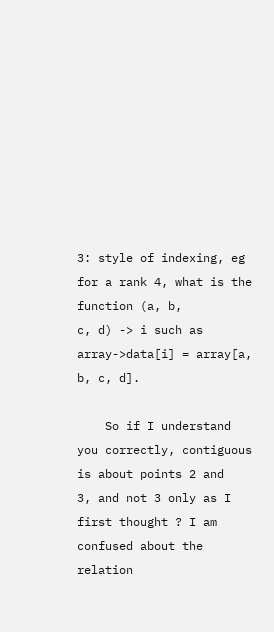3: style of indexing, eg for a rank 4, what is the function (a, b,
c, d) -> i such as array->data[i] = array[a, b, c, d].

    So if I understand you correctly, contiguous is about points 2 and
3, and not 3 only as I first thought ? I am confused about the relation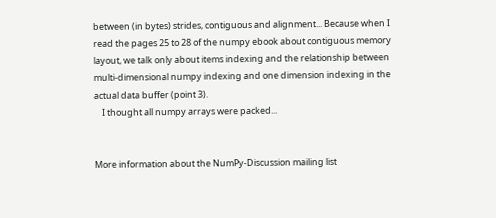between (in bytes) strides, contiguous and alignment... Because when I
read the pages 25 to 28 of the numpy ebook about contiguous memory
layout, we talk only about items indexing and the relationship between
multi-dimensional numpy indexing and one dimension indexing in the
actual data buffer (point 3).
    I thought all numpy arrays were packed...


More information about the NumPy-Discussion mailing list